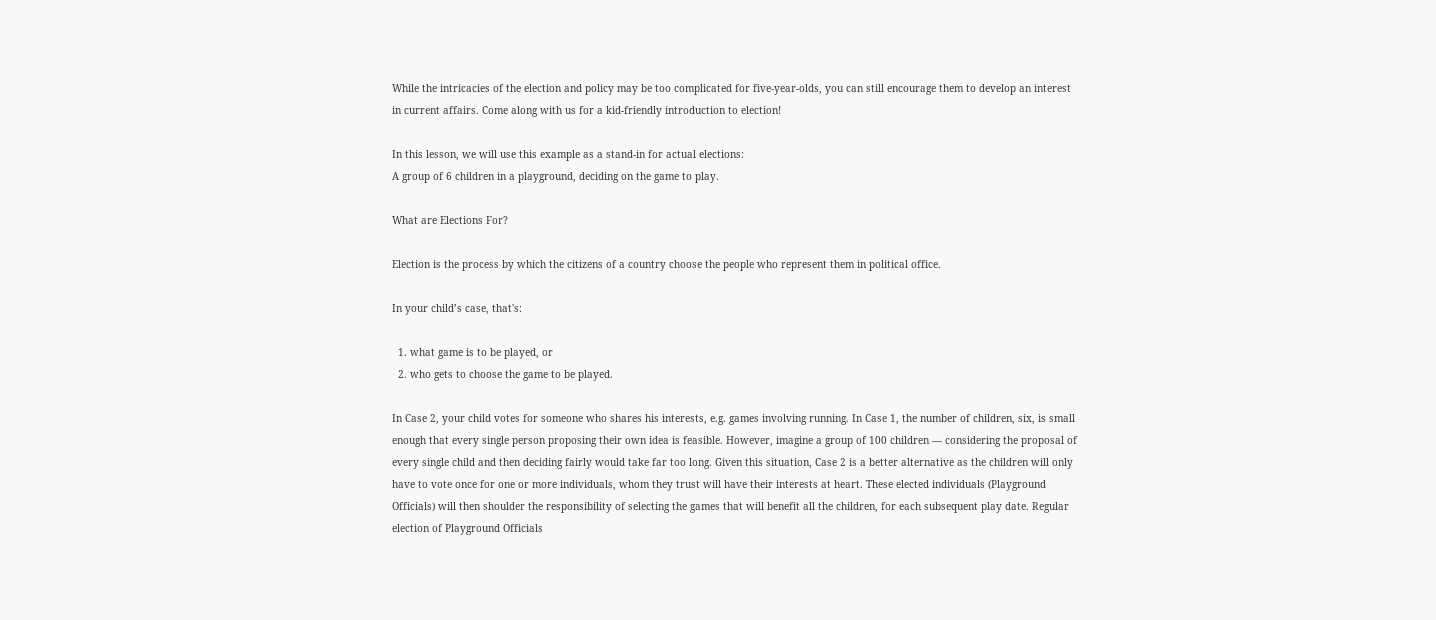While the intricacies of the election and policy may be too complicated for five-year-olds, you can still encourage them to develop an interest in current affairs. Come along with us for a kid-friendly introduction to election!

In this lesson, we will use this example as a stand-in for actual elections:
A group of 6 children in a playground, deciding on the game to play.

What are Elections For?

Election is the process by which the citizens of a country choose the people who represent them in political office.

In your child’s case, that's:

  1. what game is to be played, or
  2. who gets to choose the game to be played.

In Case 2, your child votes for someone who shares his interests, e.g. games involving running. In Case 1, the number of children, six, is small enough that every single person proposing their own idea is feasible. However, imagine a group of 100 children — considering the proposal of every single child and then deciding fairly would take far too long. Given this situation, Case 2 is a better alternative as the children will only have to vote once for one or more individuals, whom they trust will have their interests at heart. These elected individuals (Playground Officials) will then shoulder the responsibility of selecting the games that will benefit all the children, for each subsequent play date. Regular election of Playground Officials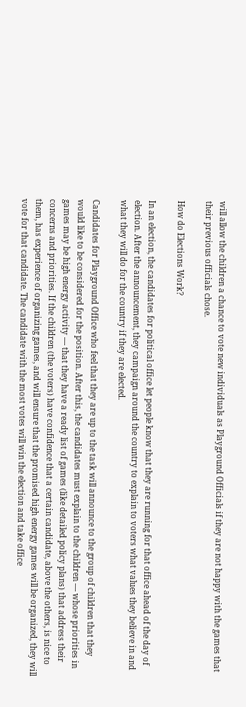will allow the children a chance to vote new individuals as Playground Officials if they are not happy with the games that their previous officials chose.

How do Elections Work?

In an election, the candidates for political office let people know that they are running for that office ahead of the day of election. After the announcement, they campaign around the country to explain to voters what values they believe in and what they will do for the country if they are elected.

Candidates for Playground Office who feel that they are up to the task will announce to the group of children that they would like to be considered for the position. After this, the candidates must explain to the children — whose priorities in games may be high energy activity — that they have a ready list of games (like detailed policy plans) that address their concerns and priorities. If the children (the voters) have confidence that a certain candidate, above the others, is nice to them, has experience of organizing games, and will ensure that the promised high energy games will be organized, they will vote for that candidate. The candidate with the most votes will win the election and take office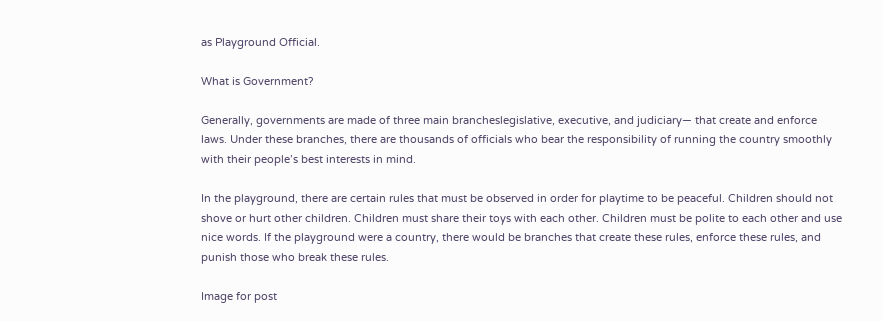as Playground Official.

What is Government?

Generally, governments are made of three main brancheslegislative, executive, and judiciary— that create and enforce laws. Under these branches, there are thousands of officials who bear the responsibility of running the country smoothly with their people’s best interests in mind.

In the playground, there are certain rules that must be observed in order for playtime to be peaceful. Children should not shove or hurt other children. Children must share their toys with each other. Children must be polite to each other and use nice words. If the playground were a country, there would be branches that create these rules, enforce these rules, and punish those who break these rules.

Image for post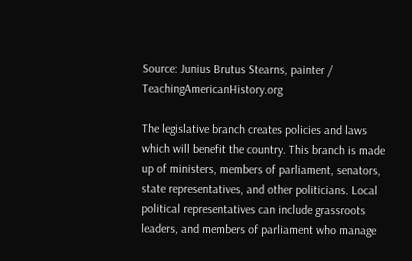Source: Junius Brutus Stearns, painter / TeachingAmericanHistory.org

The legislative branch creates policies and laws which will benefit the country. This branch is made up of ministers, members of parliament, senators, state representatives, and other politicians. Local political representatives can include grassroots leaders, and members of parliament who manage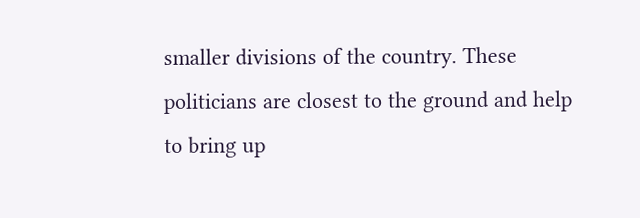smaller divisions of the country. These politicians are closest to the ground and help to bring up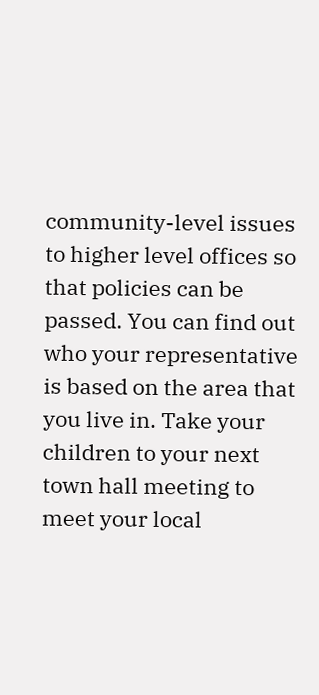community-level issues to higher level offices so that policies can be passed. You can find out who your representative is based on the area that you live in. Take your children to your next town hall meeting to meet your local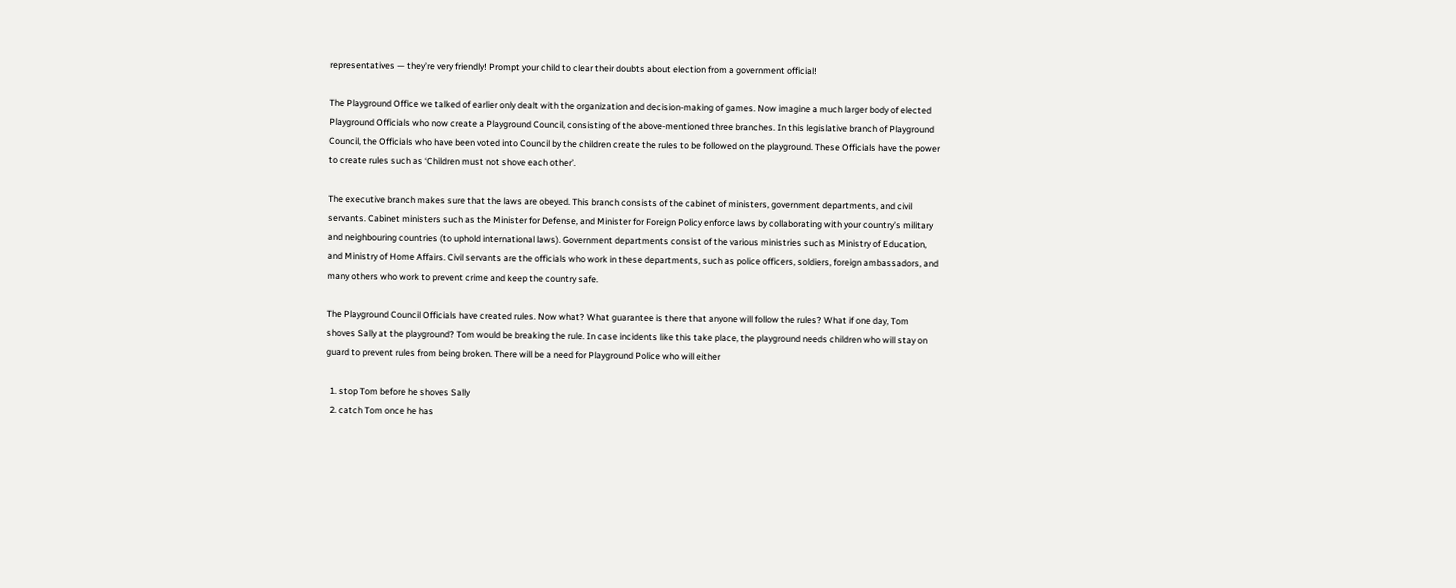representatives — they’re very friendly! Prompt your child to clear their doubts about election from a government official!

The Playground Office we talked of earlier only dealt with the organization and decision-making of games. Now imagine a much larger body of elected Playground Officials who now create a Playground Council, consisting of the above-mentioned three branches. In this legislative branch of Playground Council, the Officials who have been voted into Council by the children create the rules to be followed on the playground. These Officials have the power to create rules such as ‘Children must not shove each other’.

The executive branch makes sure that the laws are obeyed. This branch consists of the cabinet of ministers, government departments, and civil servants. Cabinet ministers such as the Minister for Defense, and Minister for Foreign Policy enforce laws by collaborating with your country’s military and neighbouring countries (to uphold international laws). Government departments consist of the various ministries such as Ministry of Education, and Ministry of Home Affairs. Civil servants are the officials who work in these departments, such as police officers, soldiers, foreign ambassadors, and many others who work to prevent crime and keep the country safe.

The Playground Council Officials have created rules. Now what? What guarantee is there that anyone will follow the rules? What if one day, Tom shoves Sally at the playground? Tom would be breaking the rule. In case incidents like this take place, the playground needs children who will stay on guard to prevent rules from being broken. There will be a need for Playground Police who will either

  1. stop Tom before he shoves Sally
  2. catch Tom once he has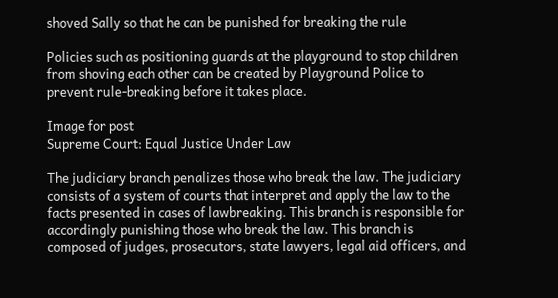shoved Sally so that he can be punished for breaking the rule

Policies such as positioning guards at the playground to stop children from shoving each other can be created by Playground Police to prevent rule-breaking before it takes place.

Image for post
Supreme Court: Equal Justice Under Law

The judiciary branch penalizes those who break the law. The judiciary consists of a system of courts that interpret and apply the law to the facts presented in cases of lawbreaking. This branch is responsible for accordingly punishing those who break the law. This branch is composed of judges, prosecutors, state lawyers, legal aid officers, and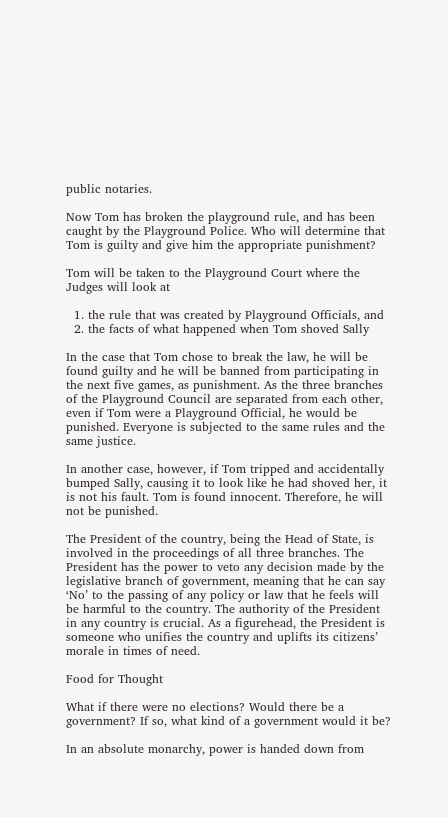public notaries.

Now Tom has broken the playground rule, and has been caught by the Playground Police. Who will determine that Tom is guilty and give him the appropriate punishment?

Tom will be taken to the Playground Court where the Judges will look at

  1. the rule that was created by Playground Officials, and
  2. the facts of what happened when Tom shoved Sally

In the case that Tom chose to break the law, he will be found guilty and he will be banned from participating in the next five games, as punishment. As the three branches of the Playground Council are separated from each other, even if Tom were a Playground Official, he would be punished. Everyone is subjected to the same rules and the same justice.

In another case, however, if Tom tripped and accidentally bumped Sally, causing it to look like he had shoved her, it is not his fault. Tom is found innocent. Therefore, he will not be punished.

The President of the country, being the Head of State, is involved in the proceedings of all three branches. The President has the power to veto any decision made by the legislative branch of government, meaning that he can say ‘No’ to the passing of any policy or law that he feels will be harmful to the country. The authority of the President in any country is crucial. As a figurehead, the President is someone who unifies the country and uplifts its citizens’ morale in times of need.

Food for Thought

What if there were no elections? Would there be a government? If so, what kind of a government would it be?

In an absolute monarchy, power is handed down from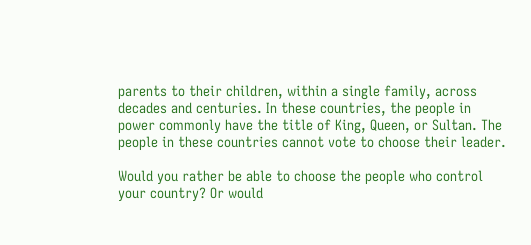parents to their children, within a single family, across decades and centuries. In these countries, the people in power commonly have the title of King, Queen, or Sultan. The people in these countries cannot vote to choose their leader.

Would you rather be able to choose the people who control your country? Or would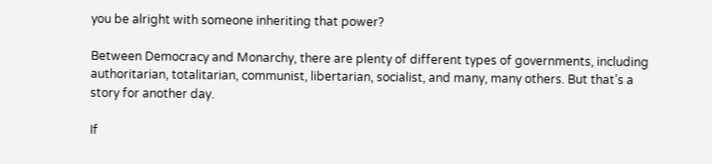you be alright with someone inheriting that power?

Between Democracy and Monarchy, there are plenty of different types of governments, including authoritarian, totalitarian, communist, libertarian, socialist, and many, many others. But that’s a story for another day.

If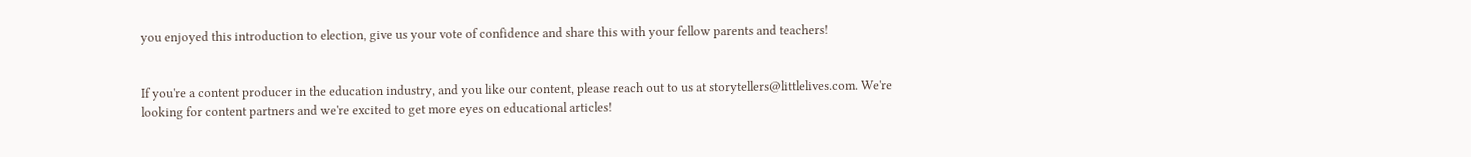you enjoyed this introduction to election, give us your vote of confidence and share this with your fellow parents and teachers!


If you're a content producer in the education industry, and you like our content, please reach out to us at storytellers@littlelives.com. We're looking for content partners and we're excited to get more eyes on educational articles!